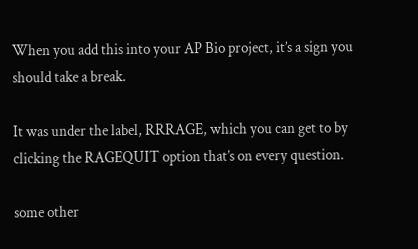When you add this into your AP Bio project, it’s a sign you should take a break.

It was under the label, RRRAGE, which you can get to by clicking the RAGEQUIT option that’s on every question.

some other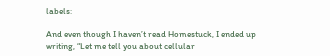labels:

And even though I haven’t read Homestuck, I ended up writing, “Let me tell you about cellular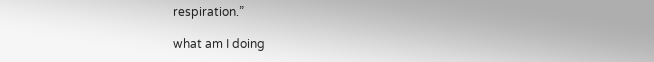respiration.”

what am I doing